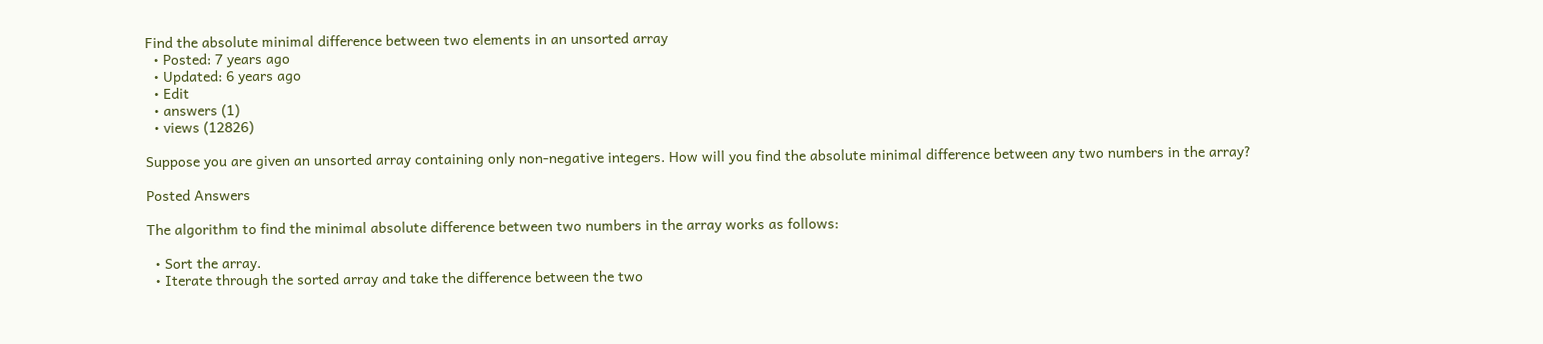Find the absolute minimal difference between two elements in an unsorted array
  • Posted: 7 years ago
  • Updated: 6 years ago
  • Edit
  • answers (1)
  • views (12826)

Suppose you are given an unsorted array containing only non-negative integers. How will you find the absolute minimal difference between any two numbers in the array?

Posted Answers

The algorithm to find the minimal absolute difference between two numbers in the array works as follows:

  • Sort the array.
  • Iterate through the sorted array and take the difference between the two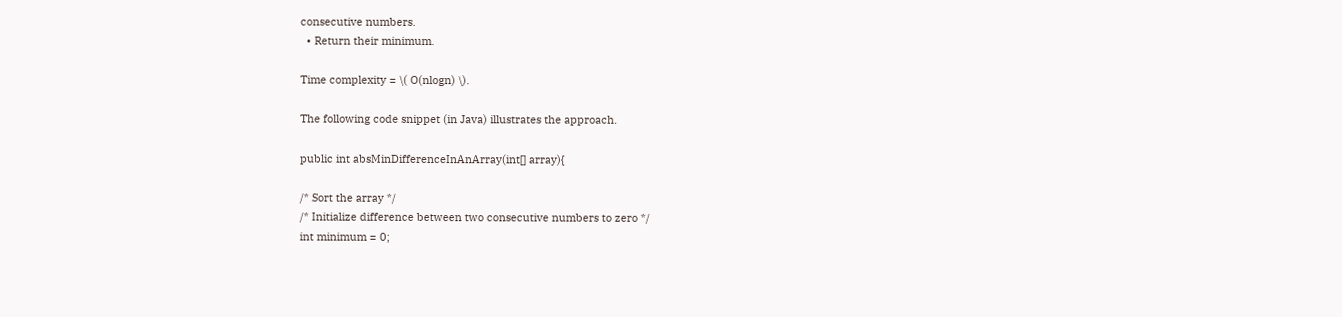consecutive numbers.
  • Return their minimum.

Time complexity = \( O(nlogn) \).

The following code snippet (in Java) illustrates the approach.

public int absMinDifferenceInAnArray(int[] array){

/* Sort the array */
/* Initialize difference between two consecutive numbers to zero */
int minimum = 0;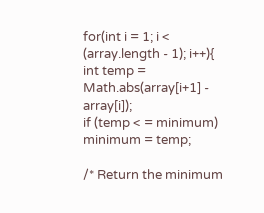for(int i = 1; i < (array.length - 1); i++){
int temp = Math.abs(array[i+1] - array[i]);
if (temp < = minimum)
minimum = temp;

/* Return the minimum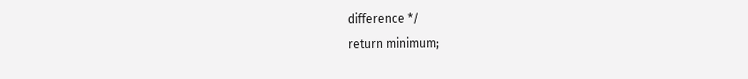difference */
return minimum;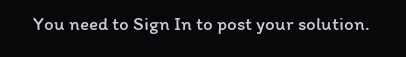You need to Sign In to post your solution.